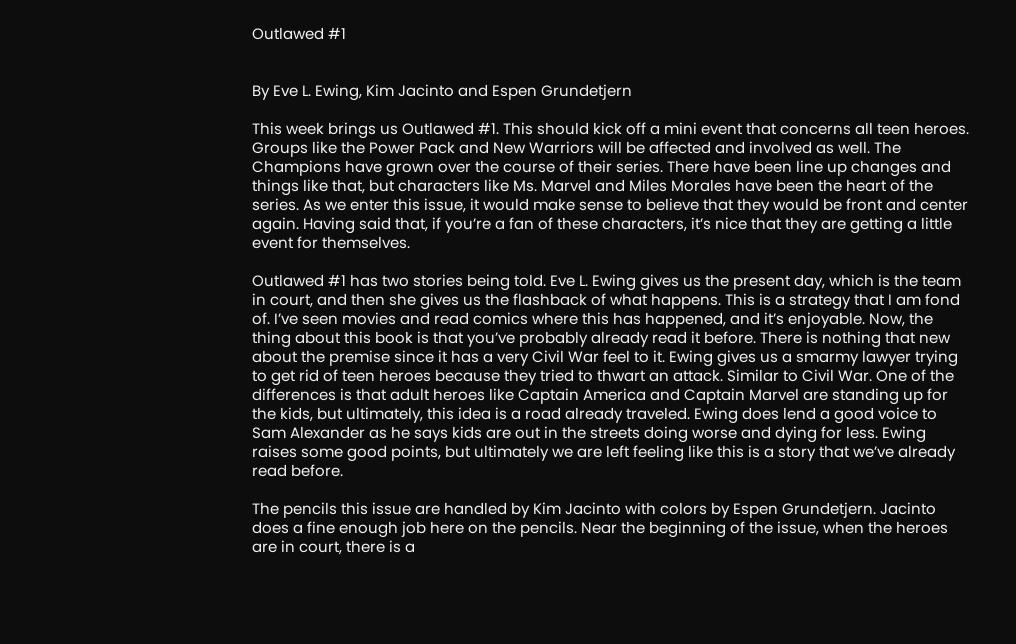Outlawed #1


By Eve L. Ewing, Kim Jacinto and Espen Grundetjern

This week brings us Outlawed #1. This should kick off a mini event that concerns all teen heroes. Groups like the Power Pack and New Warriors will be affected and involved as well. The Champions have grown over the course of their series. There have been line up changes and things like that, but characters like Ms. Marvel and Miles Morales have been the heart of the series. As we enter this issue, it would make sense to believe that they would be front and center again. Having said that, if you’re a fan of these characters, it’s nice that they are getting a little event for themselves.

Outlawed #1 has two stories being told. Eve L. Ewing gives us the present day, which is the team in court, and then she gives us the flashback of what happens. This is a strategy that I am fond of. I’ve seen movies and read comics where this has happened, and it’s enjoyable. Now, the thing about this book is that you’ve probably already read it before. There is nothing that new about the premise since it has a very Civil War feel to it. Ewing gives us a smarmy lawyer trying to get rid of teen heroes because they tried to thwart an attack. Similar to Civil War. One of the differences is that adult heroes like Captain America and Captain Marvel are standing up for the kids, but ultimately, this idea is a road already traveled. Ewing does lend a good voice to Sam Alexander as he says kids are out in the streets doing worse and dying for less. Ewing raises some good points, but ultimately we are left feeling like this is a story that we’ve already read before.

The pencils this issue are handled by Kim Jacinto with colors by Espen Grundetjern. Jacinto does a fine enough job here on the pencils. Near the beginning of the issue, when the heroes are in court, there is a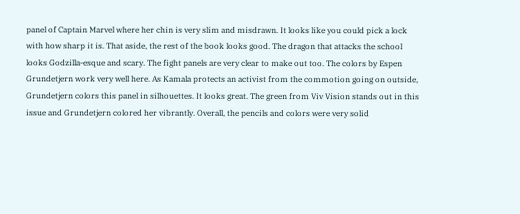panel of Captain Marvel where her chin is very slim and misdrawn. It looks like you could pick a lock with how sharp it is. That aside, the rest of the book looks good. The dragon that attacks the school looks Godzilla-esque and scary. The fight panels are very clear to make out too. The colors by Espen Grundetjern work very well here. As Kamala protects an activist from the commotion going on outside, Grundetjern colors this panel in silhouettes. It looks great. The green from Viv Vision stands out in this issue and Grundetjern colored her vibrantly. Overall, the pencils and colors were very solid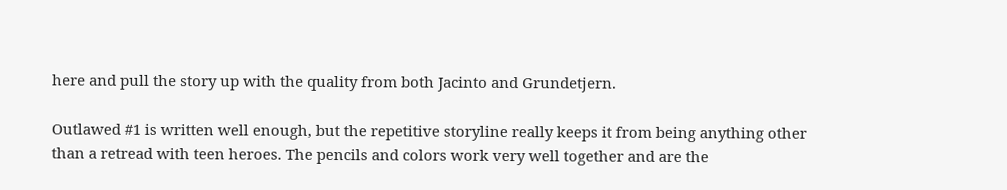here and pull the story up with the quality from both Jacinto and Grundetjern.

Outlawed #1 is written well enough, but the repetitive storyline really keeps it from being anything other than a retread with teen heroes. The pencils and colors work very well together and are the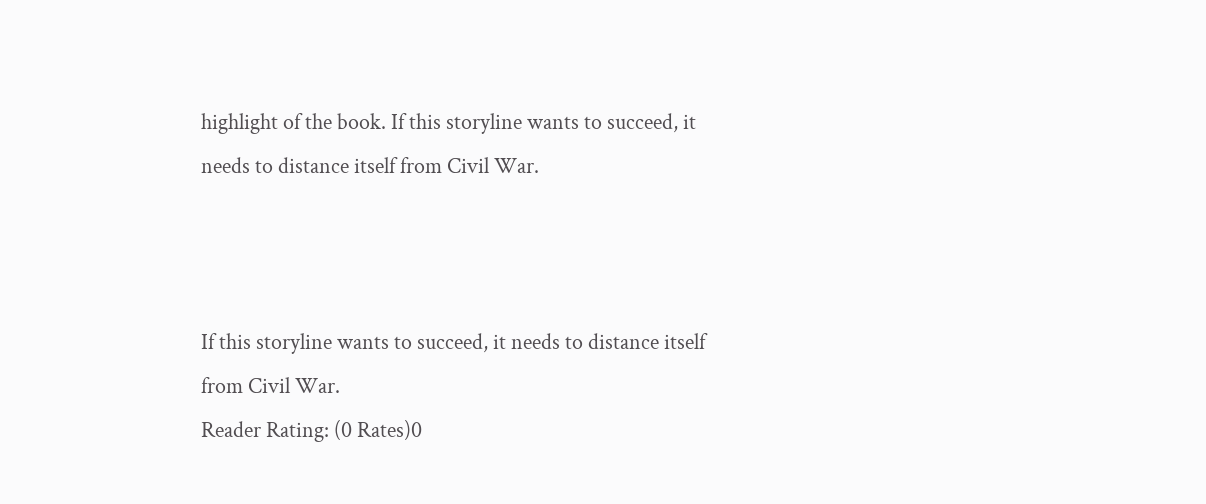highlight of the book. If this storyline wants to succeed, it needs to distance itself from Civil War.



If this storyline wants to succeed, it needs to distance itself from Civil War.
Reader Rating: (0 Rates)0